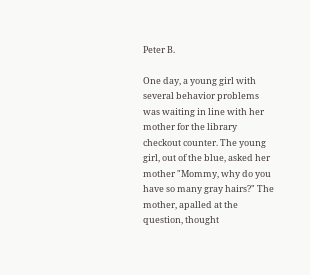Peter B.

One day, a young girl with several behavior problems was waiting in line with her mother for the library checkout counter. The young girl, out of the blue, asked her mother "Mommy, why do you have so many gray hairs?" The mother, apalled at the question, thought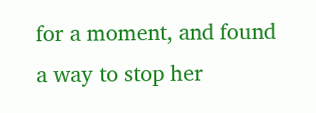for a moment, and found a way to stop her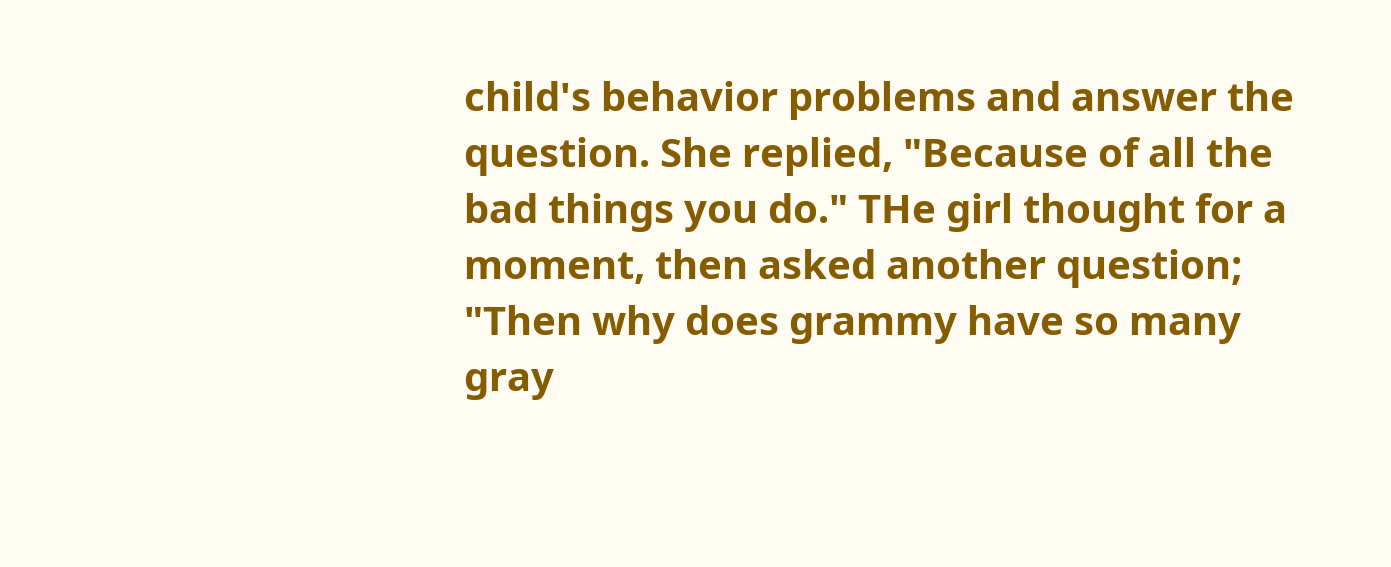child's behavior problems and answer the question. She replied, "Because of all the bad things you do." THe girl thought for a moment, then asked another question; "Then why does grammy have so many gray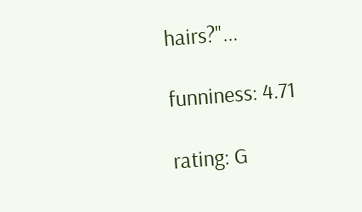hairs?"...

funniness: 4.71

rating: G